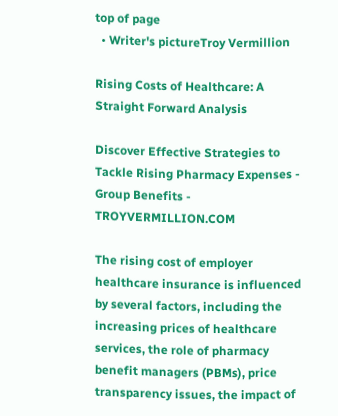top of page
  • Writer's pictureTroy Vermillion

Rising Costs of Healthcare: A Straight Forward Analysis

Discover Effective Strategies to Tackle Rising Pharmacy Expenses - Group Benefits - TROYVERMILLION.COM

The rising cost of employer healthcare insurance is influenced by several factors, including the increasing prices of healthcare services, the role of pharmacy benefit managers (PBMs), price transparency issues, the impact of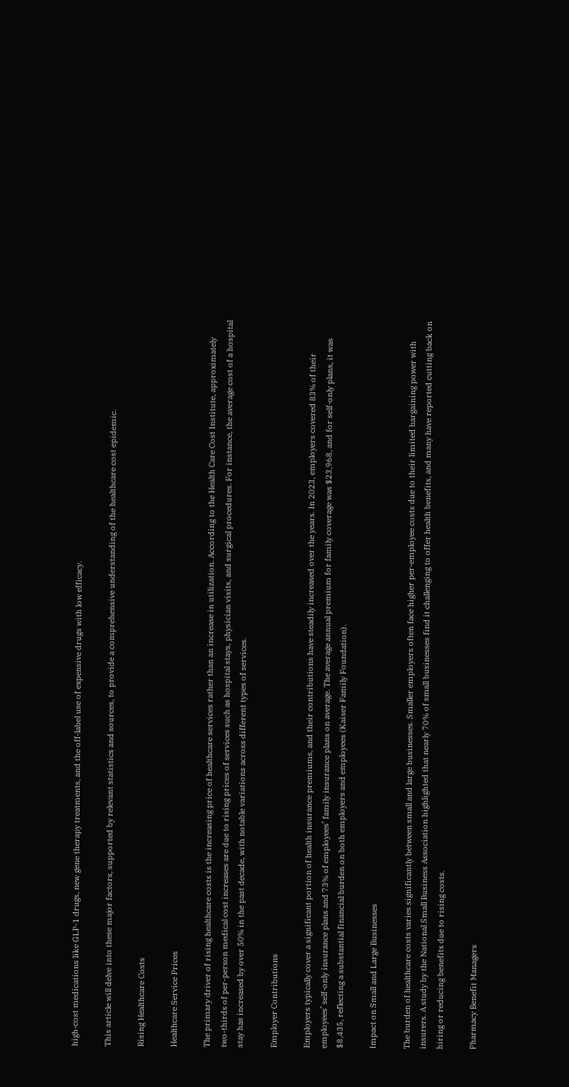high-cost medications like GLP-1 drugs, new gene therapy treatments, and the off-label use of expensive drugs with low efficacy.

This article will delve into these major factors, supported by relevant statistics and sources, to provide a comprehensive understanding of the healthcare cost epidemic.

Rising Healthcare Costs

Healthcare Service Prices

The primary driver of rising healthcare costs is the increasing price of healthcare services rather than an increase in utilization. According to the Health Care Cost Institute, approximately two-thirds of per-person medical cost increases are due to rising prices of services such as hospital stays, physician visits, and surgical procedures. For instance, the average cost of a hospital stay has increased by over 50% in the past decade, with notable variations across different types of services.

Employer Contributions

Employers typically cover a significant portion of health insurance premiums, and their contributions have steadily increased over the years. In 2023, employers covered 83% of their employees’ self-only insurance plans and 73% of employees’ family insurance plans on average. The average annual premium for family coverage was $23,968, and for self-only plans, it was $8,435, reflecting a substantial financial burden on both employers and employees (Kaiser Family Foundation).

Impact on Small and Large Businesses

The burden of healthcare costs varies significantly between small and large businesses. Smaller employers often face higher per-employee costs due to their limited bargaining power with insurers. A study by the National Small Business Association highlighted that nearly 70% of small businesses find it challenging to offer health benefits, and many have reported cutting back on hiring or reducing benefits due to rising costs.

Pharmacy Benefit Managers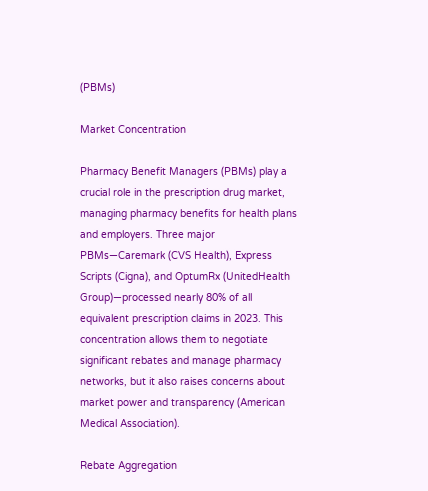(PBMs)

Market Concentration

Pharmacy Benefit Managers (PBMs) play a crucial role in the prescription drug market, managing pharmacy benefits for health plans and employers. Three major PBMs—Caremark (CVS Health), Express Scripts (Cigna), and OptumRx (UnitedHealth Group)—processed nearly 80% of all equivalent prescription claims in 2023. This concentration allows them to negotiate significant rebates and manage pharmacy networks, but it also raises concerns about market power and transparency (American Medical Association).

Rebate Aggregation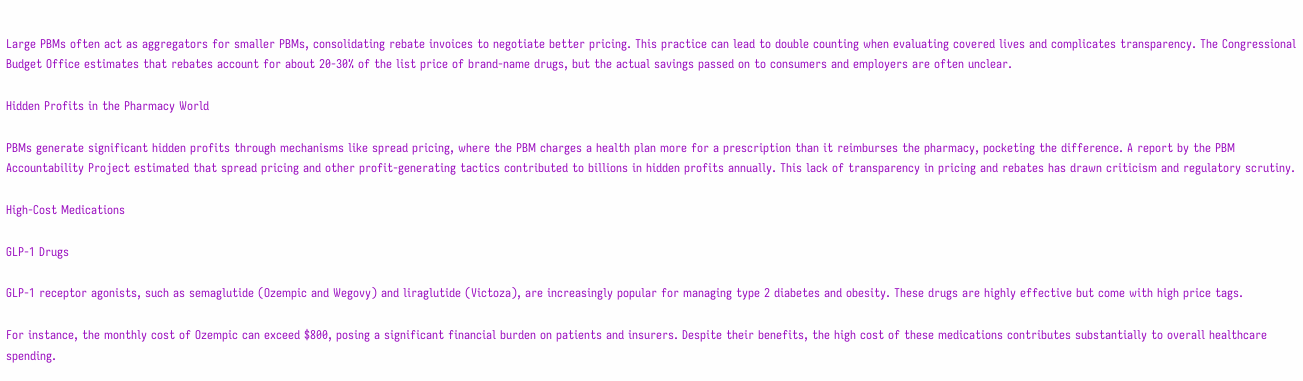Large PBMs often act as aggregators for smaller PBMs, consolidating rebate invoices to negotiate better pricing. This practice can lead to double counting when evaluating covered lives and complicates transparency. The Congressional Budget Office estimates that rebates account for about 20-30% of the list price of brand-name drugs, but the actual savings passed on to consumers and employers are often unclear.

Hidden Profits in the Pharmacy World

PBMs generate significant hidden profits through mechanisms like spread pricing, where the PBM charges a health plan more for a prescription than it reimburses the pharmacy, pocketing the difference. A report by the PBM Accountability Project estimated that spread pricing and other profit-generating tactics contributed to billions in hidden profits annually. This lack of transparency in pricing and rebates has drawn criticism and regulatory scrutiny.

High-Cost Medications

GLP-1 Drugs

GLP-1 receptor agonists, such as semaglutide (Ozempic and Wegovy) and liraglutide (Victoza), are increasingly popular for managing type 2 diabetes and obesity. These drugs are highly effective but come with high price tags.

For instance, the monthly cost of Ozempic can exceed $800, posing a significant financial burden on patients and insurers. Despite their benefits, the high cost of these medications contributes substantially to overall healthcare spending.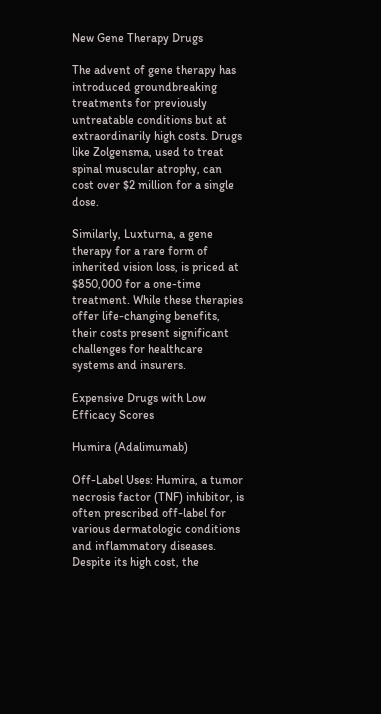New Gene Therapy Drugs

The advent of gene therapy has introduced groundbreaking treatments for previously untreatable conditions but at extraordinarily high costs. Drugs like Zolgensma, used to treat spinal muscular atrophy, can cost over $2 million for a single dose.

Similarly, Luxturna, a gene therapy for a rare form of inherited vision loss, is priced at $850,000 for a one-time treatment. While these therapies offer life-changing benefits, their costs present significant challenges for healthcare systems and insurers.

Expensive Drugs with Low Efficacy Scores

Humira (Adalimumab)

Off-Label Uses: Humira, a tumor necrosis factor (TNF) inhibitor, is often prescribed off-label for various dermatologic conditions and inflammatory diseases. Despite its high cost, the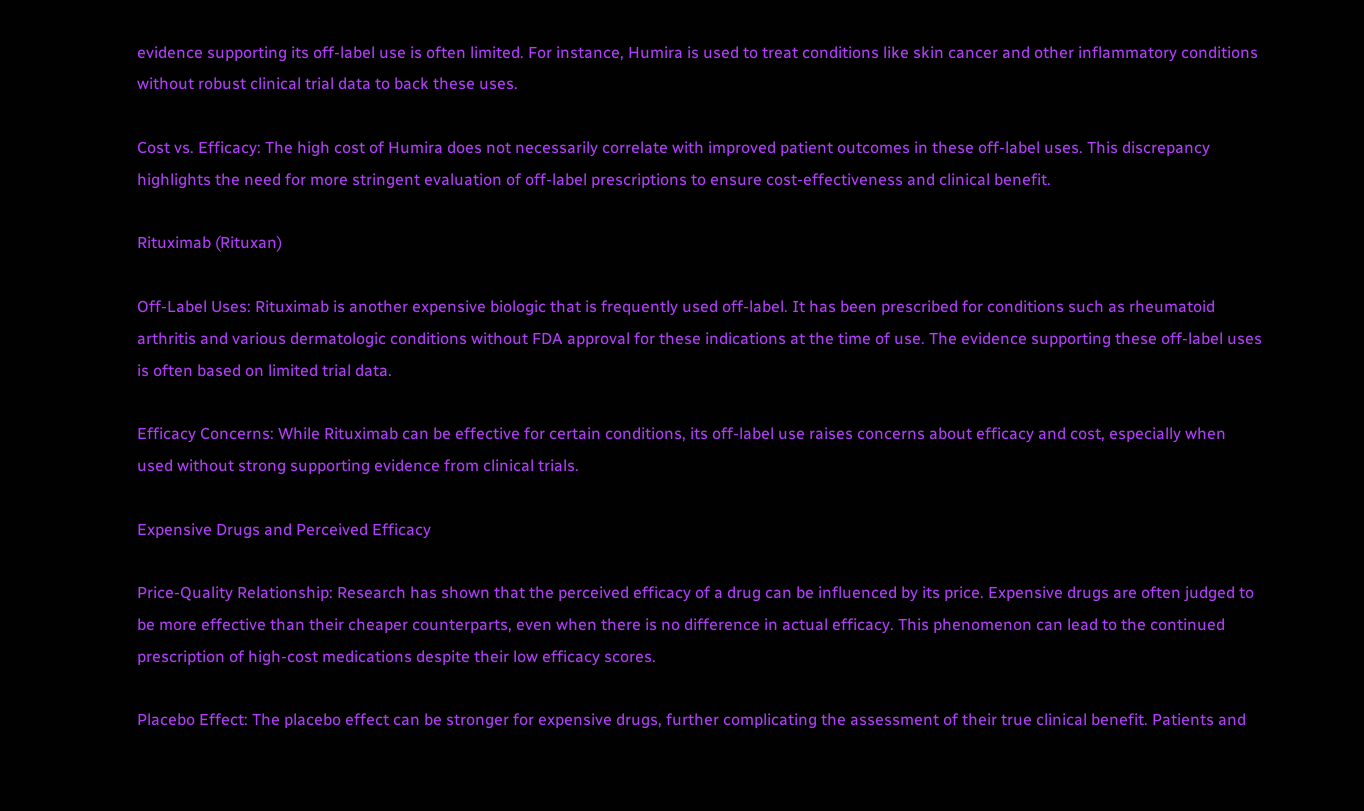evidence supporting its off-label use is often limited. For instance, Humira is used to treat conditions like skin cancer and other inflammatory conditions without robust clinical trial data to back these uses.

Cost vs. Efficacy: The high cost of Humira does not necessarily correlate with improved patient outcomes in these off-label uses. This discrepancy highlights the need for more stringent evaluation of off-label prescriptions to ensure cost-effectiveness and clinical benefit.

Rituximab (Rituxan)

Off-Label Uses: Rituximab is another expensive biologic that is frequently used off-label. It has been prescribed for conditions such as rheumatoid arthritis and various dermatologic conditions without FDA approval for these indications at the time of use. The evidence supporting these off-label uses is often based on limited trial data.

Efficacy Concerns: While Rituximab can be effective for certain conditions, its off-label use raises concerns about efficacy and cost, especially when used without strong supporting evidence from clinical trials.

Expensive Drugs and Perceived Efficacy

Price-Quality Relationship: Research has shown that the perceived efficacy of a drug can be influenced by its price. Expensive drugs are often judged to be more effective than their cheaper counterparts, even when there is no difference in actual efficacy. This phenomenon can lead to the continued prescription of high-cost medications despite their low efficacy scores.

Placebo Effect: The placebo effect can be stronger for expensive drugs, further complicating the assessment of their true clinical benefit. Patients and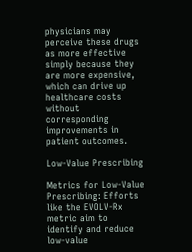physicians may perceive these drugs as more effective simply because they are more expensive, which can drive up healthcare costs without corresponding improvements in patient outcomes.

Low-Value Prescribing

Metrics for Low-Value Prescribing: Efforts like the EVOLV-Rx metric aim to identify and reduce low-value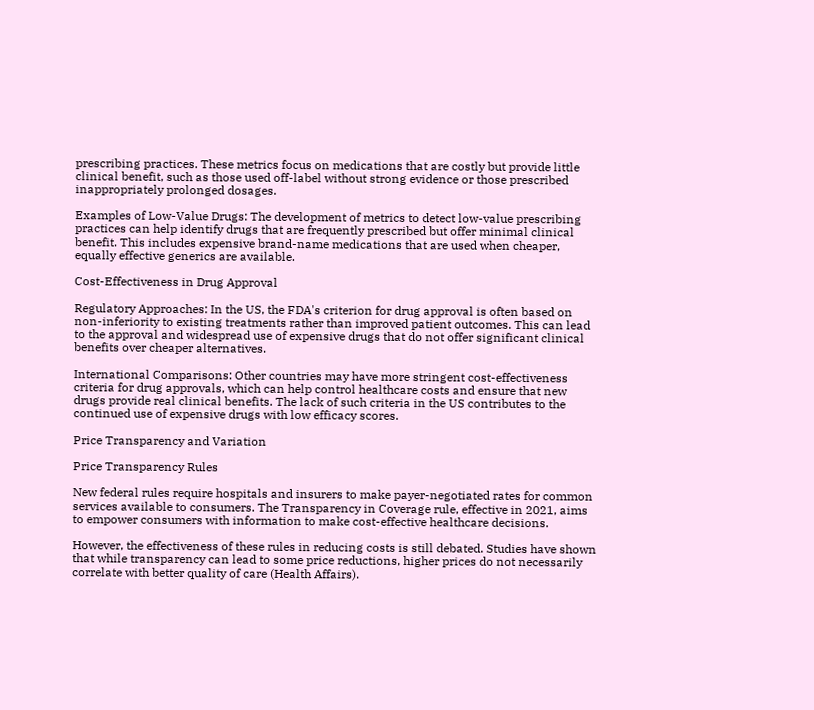prescribing practices. These metrics focus on medications that are costly but provide little clinical benefit, such as those used off-label without strong evidence or those prescribed inappropriately prolonged dosages.

Examples of Low-Value Drugs: The development of metrics to detect low-value prescribing practices can help identify drugs that are frequently prescribed but offer minimal clinical benefit. This includes expensive brand-name medications that are used when cheaper, equally effective generics are available.

Cost-Effectiveness in Drug Approval

Regulatory Approaches: In the US, the FDA's criterion for drug approval is often based on non-inferiority to existing treatments rather than improved patient outcomes. This can lead to the approval and widespread use of expensive drugs that do not offer significant clinical benefits over cheaper alternatives.

International Comparisons: Other countries may have more stringent cost-effectiveness criteria for drug approvals, which can help control healthcare costs and ensure that new drugs provide real clinical benefits. The lack of such criteria in the US contributes to the continued use of expensive drugs with low efficacy scores.

Price Transparency and Variation

Price Transparency Rules

New federal rules require hospitals and insurers to make payer-negotiated rates for common services available to consumers. The Transparency in Coverage rule, effective in 2021, aims to empower consumers with information to make cost-effective healthcare decisions.

However, the effectiveness of these rules in reducing costs is still debated. Studies have shown that while transparency can lead to some price reductions, higher prices do not necessarily correlate with better quality of care (Health Affairs).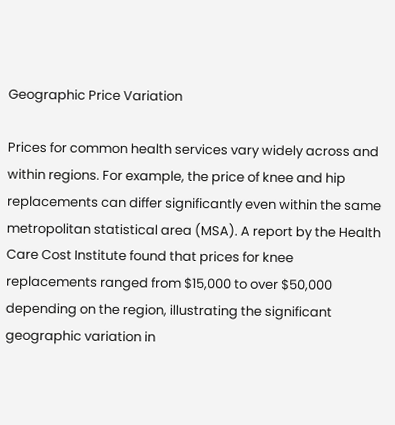Geographic Price Variation

Prices for common health services vary widely across and within regions. For example, the price of knee and hip replacements can differ significantly even within the same metropolitan statistical area (MSA). A report by the Health Care Cost Institute found that prices for knee replacements ranged from $15,000 to over $50,000 depending on the region, illustrating the significant geographic variation in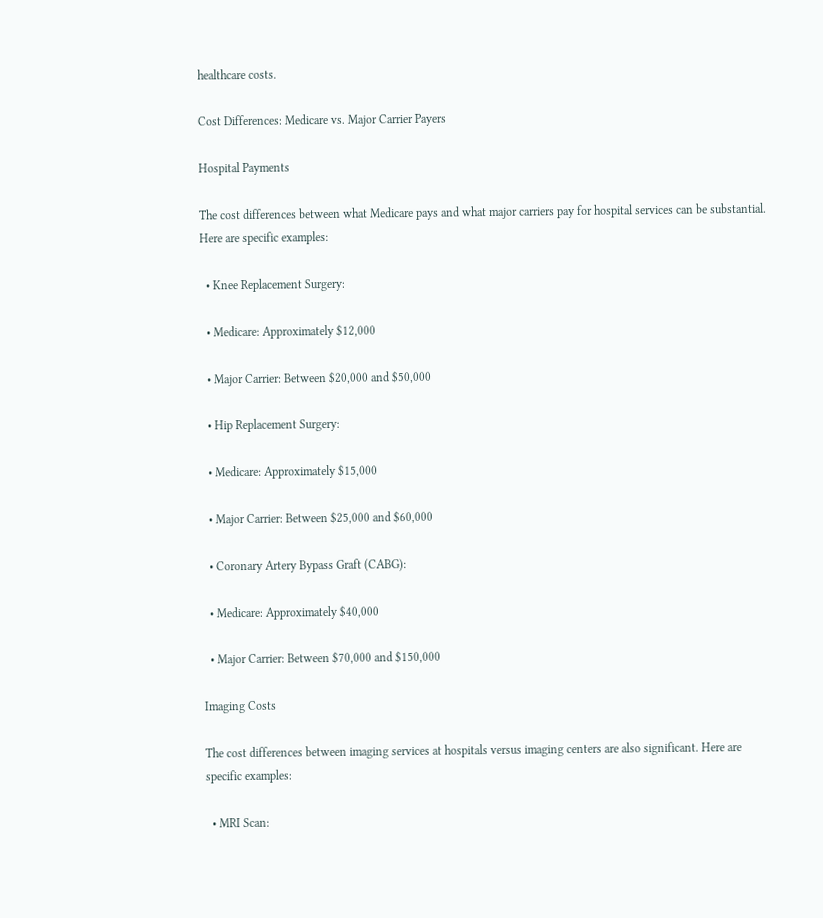healthcare costs.

Cost Differences: Medicare vs. Major Carrier Payers

Hospital Payments

The cost differences between what Medicare pays and what major carriers pay for hospital services can be substantial. Here are specific examples:

  • Knee Replacement Surgery:

  • Medicare: Approximately $12,000

  • Major Carrier: Between $20,000 and $50,000

  • Hip Replacement Surgery:

  • Medicare: Approximately $15,000

  • Major Carrier: Between $25,000 and $60,000

  • Coronary Artery Bypass Graft (CABG):

  • Medicare: Approximately $40,000

  • Major Carrier: Between $70,000 and $150,000

Imaging Costs

The cost differences between imaging services at hospitals versus imaging centers are also significant. Here are specific examples:

  • MRI Scan: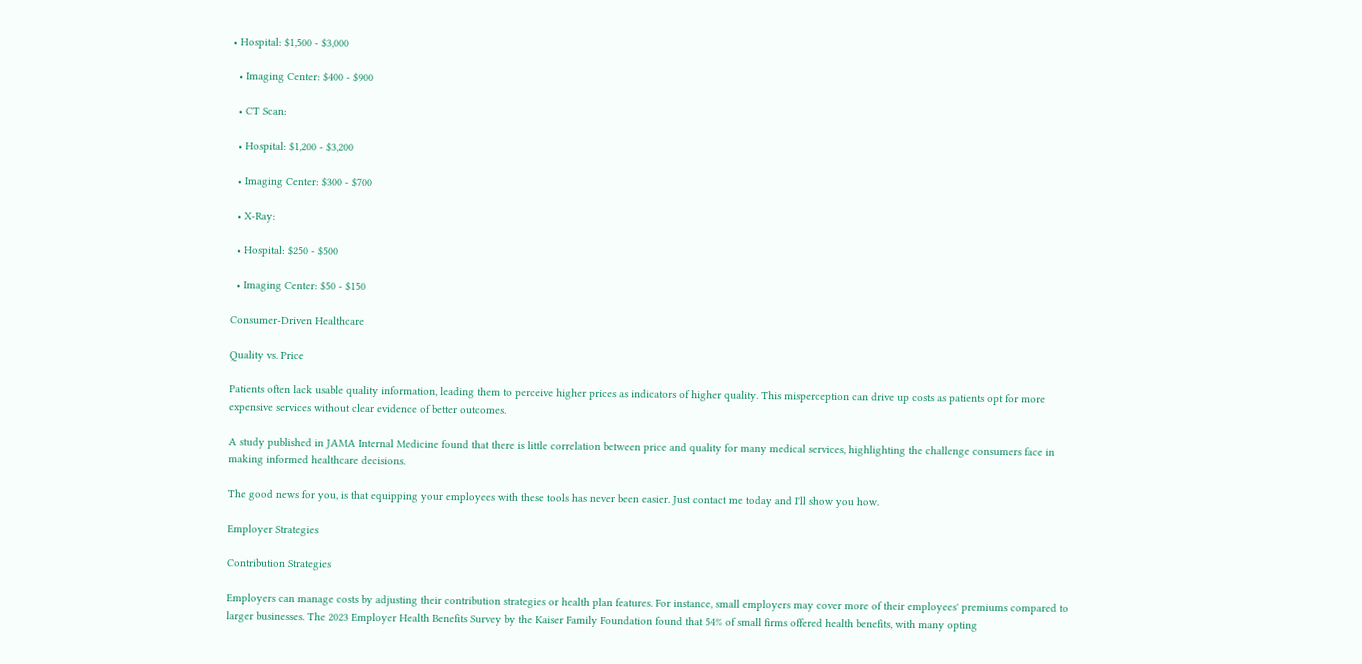• Hospital: $1,500 - $3,000

  • Imaging Center: $400 - $900

  • CT Scan:

  • Hospital: $1,200 - $3,200

  • Imaging Center: $300 - $700

  • X-Ray:

  • Hospital: $250 - $500

  • Imaging Center: $50 - $150

Consumer-Driven Healthcare

Quality vs. Price

Patients often lack usable quality information, leading them to perceive higher prices as indicators of higher quality. This misperception can drive up costs as patients opt for more expensive services without clear evidence of better outcomes.

A study published in JAMA Internal Medicine found that there is little correlation between price and quality for many medical services, highlighting the challenge consumers face in making informed healthcare decisions.

The good news for you, is that equipping your employees with these tools has never been easier. Just contact me today and I'll show you how.

Employer Strategies

Contribution Strategies

Employers can manage costs by adjusting their contribution strategies or health plan features. For instance, small employers may cover more of their employees' premiums compared to larger businesses. The 2023 Employer Health Benefits Survey by the Kaiser Family Foundation found that 54% of small firms offered health benefits, with many opting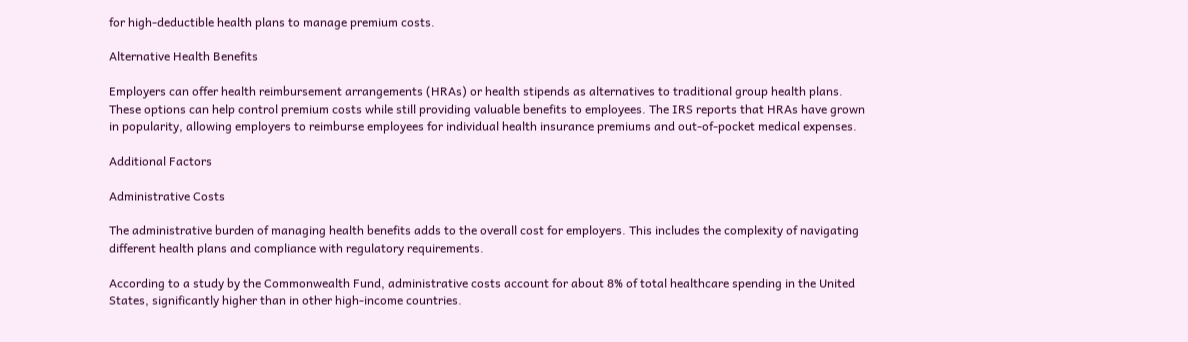for high-deductible health plans to manage premium costs.

Alternative Health Benefits

Employers can offer health reimbursement arrangements (HRAs) or health stipends as alternatives to traditional group health plans. These options can help control premium costs while still providing valuable benefits to employees. The IRS reports that HRAs have grown in popularity, allowing employers to reimburse employees for individual health insurance premiums and out-of-pocket medical expenses.

Additional Factors

Administrative Costs

The administrative burden of managing health benefits adds to the overall cost for employers. This includes the complexity of navigating different health plans and compliance with regulatory requirements.

According to a study by the Commonwealth Fund, administrative costs account for about 8% of total healthcare spending in the United States, significantly higher than in other high-income countries.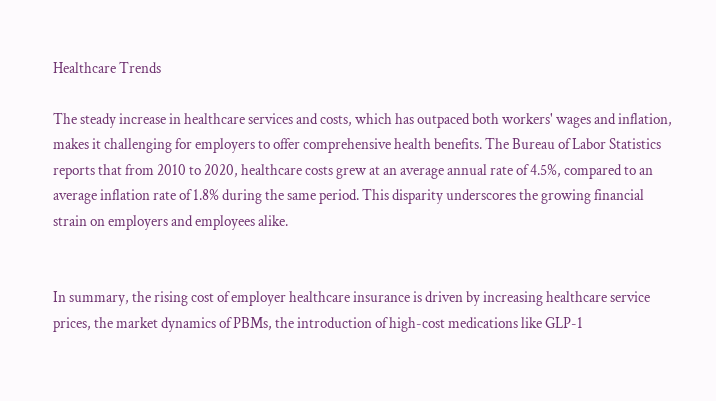Healthcare Trends

The steady increase in healthcare services and costs, which has outpaced both workers' wages and inflation, makes it challenging for employers to offer comprehensive health benefits. The Bureau of Labor Statistics reports that from 2010 to 2020, healthcare costs grew at an average annual rate of 4.5%, compared to an average inflation rate of 1.8% during the same period. This disparity underscores the growing financial strain on employers and employees alike.


In summary, the rising cost of employer healthcare insurance is driven by increasing healthcare service prices, the market dynamics of PBMs, the introduction of high-cost medications like GLP-1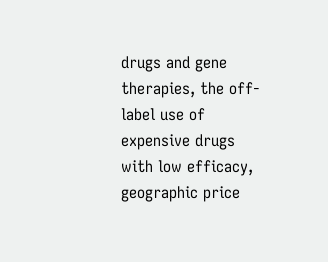drugs and gene therapies, the off-label use of expensive drugs with low efficacy, geographic price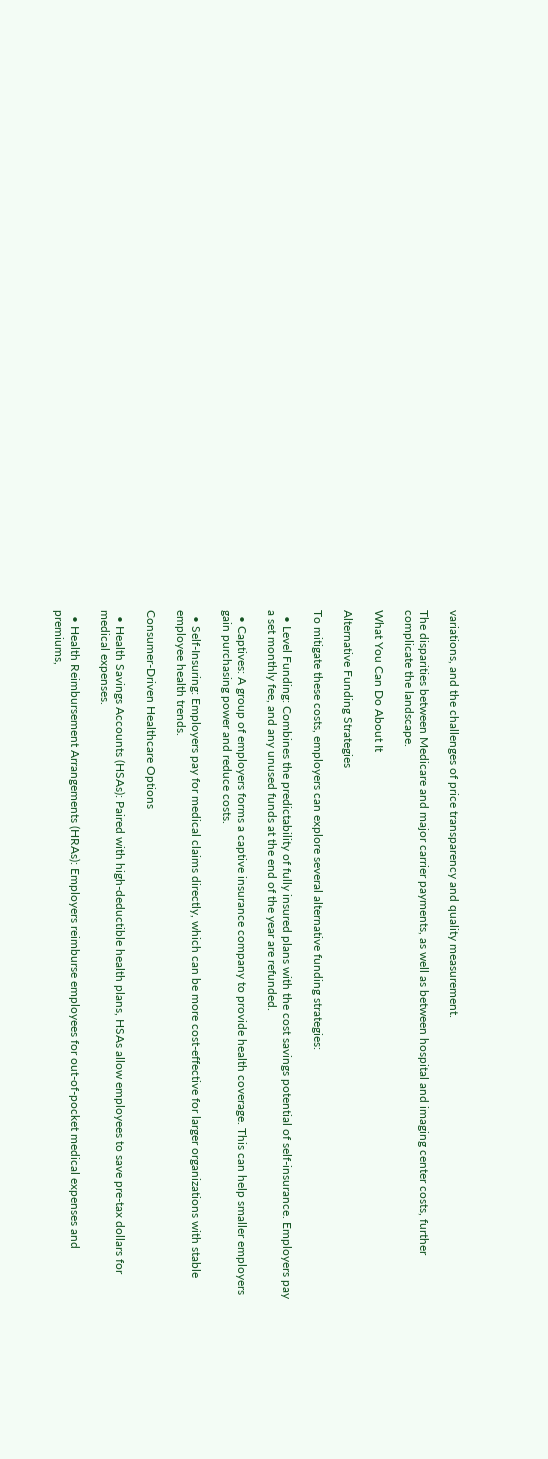variations, and the challenges of price transparency and quality measurement.

The disparities between Medicare and major carrier payments, as well as between hospital and imaging center costs, further complicate the landscape.

What You Can Do About It

Alternative Funding Strategies

To mitigate these costs, employers can explore several alternative funding strategies:

  • Level Funding: Combines the predictability of fully insured plans with the cost savings potential of self-insurance. Employers pay a set monthly fee, and any unused funds at the end of the year are refunded.

  • Captives: A group of employers forms a captive insurance company to provide health coverage. This can help smaller employers gain purchasing power and reduce costs.

  • Self-Insuring: Employers pay for medical claims directly, which can be more cost-effective for larger organizations with stable employee health trends.

Consumer-Driven Healthcare Options

  • Health Savings Accounts (HSAs): Paired with high-deductible health plans, HSAs allow employees to save pre-tax dollars for medical expenses.

  • Health Reimbursement Arrangements (HRAs): Employers reimburse employees for out-of-pocket medical expenses and premiums,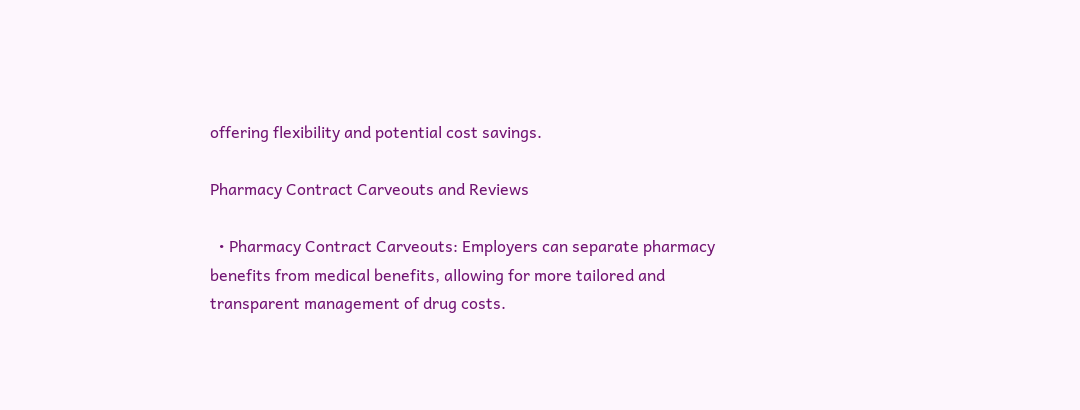offering flexibility and potential cost savings.

Pharmacy Contract Carveouts and Reviews

  • Pharmacy Contract Carveouts: Employers can separate pharmacy benefits from medical benefits, allowing for more tailored and transparent management of drug costs.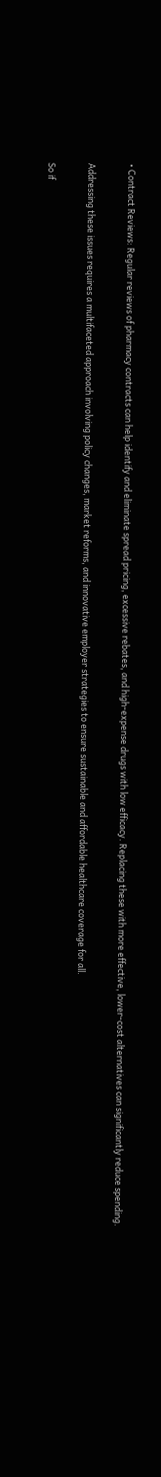• Contract Reviews: Regular reviews of pharmacy contracts can help identify and eliminate spread pricing, excessive rebates, and high-expense drugs with low efficacy. Replacing these with more effective, lower-cost alternatives can significantly reduce spending.

Addressing these issues requires a multifaceted approach involving policy changes, market reforms, and innovative employer strategies to ensure sustainable and affordable healthcare coverage for all.

So if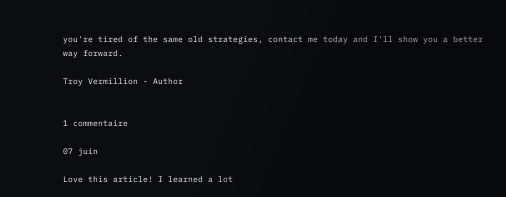you're tired of the same old strategies, contact me today and I'll show you a better way forward.

Troy Vermillion - Author


1 commentaire

07 juin

Love this article! I learned a lot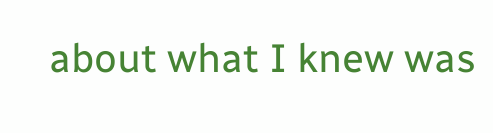about what I knew was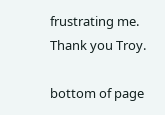frustrating me. Thank you Troy.

bottom of page